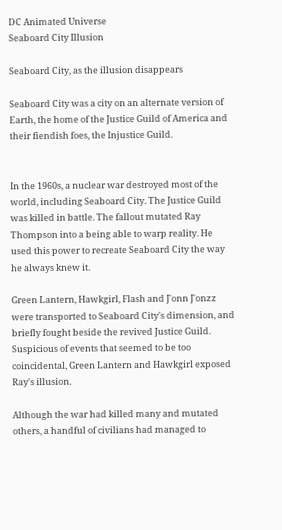DC Animated Universe
Seaboard City Illusion

Seaboard City, as the illusion disappears

Seaboard City was a city on an alternate version of Earth, the home of the Justice Guild of America and their fiendish foes, the Injustice Guild.


In the 1960s, a nuclear war destroyed most of the world, including Seaboard City. The Justice Guild was killed in battle. The fallout mutated Ray Thompson into a being able to warp reality. He used this power to recreate Seaboard City the way he always knew it.

Green Lantern, Hawkgirl, Flash and J'onn J'onzz were transported to Seaboard City's dimension, and briefly fought beside the revived Justice Guild. Suspicious of events that seemed to be too coincidental, Green Lantern and Hawkgirl exposed Ray's illusion.

Although the war had killed many and mutated others, a handful of civilians had managed to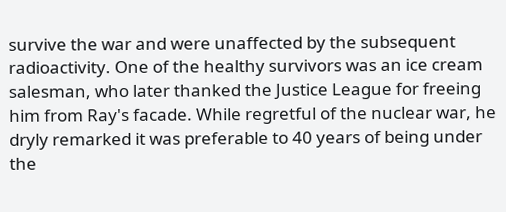survive the war and were unaffected by the subsequent radioactivity. One of the healthy survivors was an ice cream salesman, who later thanked the Justice League for freeing him from Ray's facade. While regretful of the nuclear war, he dryly remarked it was preferable to 40 years of being under the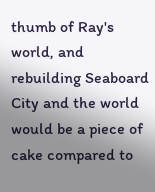thumb of Ray's world, and rebuilding Seaboard City and the world would be a piece of cake compared to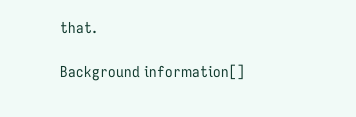that.

Background information[]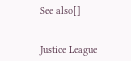See also[]


Justice League